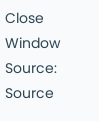Close Window
Source: Source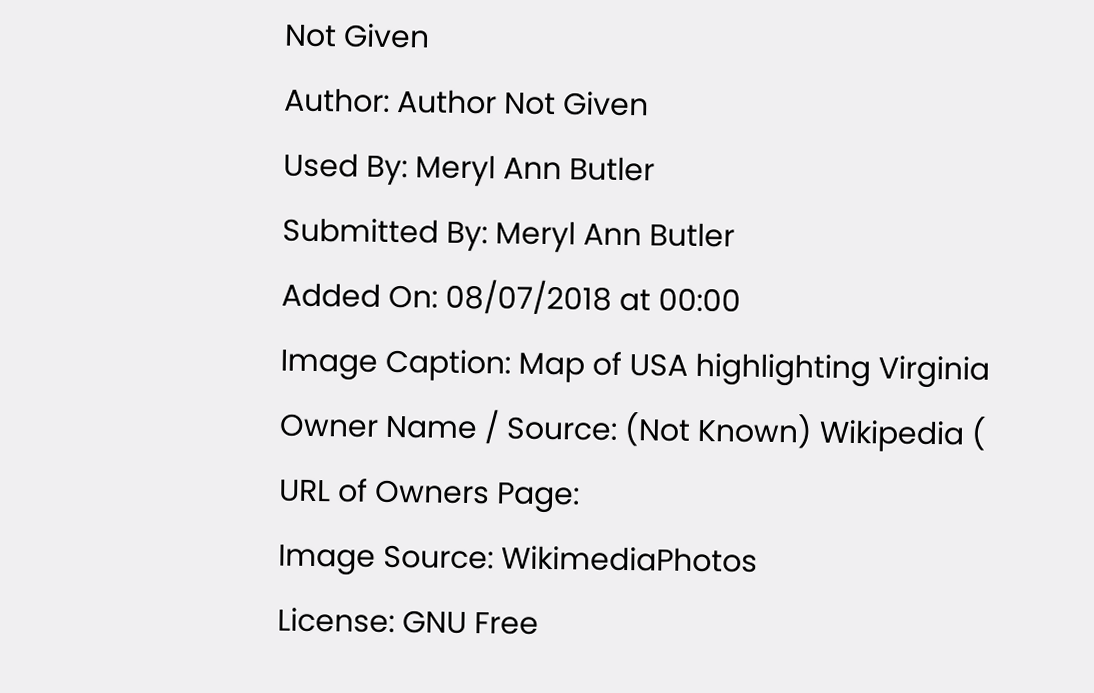Not Given
Author: Author Not Given
Used By: Meryl Ann Butler
Submitted By: Meryl Ann Butler
Added On: 08/07/2018 at 00:00
Image Caption: Map of USA highlighting Virginia
Owner Name / Source: (Not Known) Wikipedia (
URL of Owners Page:
Image Source: WikimediaPhotos
License: GNU Free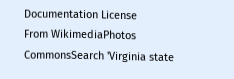Documentation License
From WikimediaPhotos CommonsSearch 'Virginia state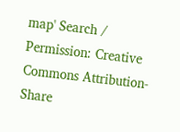map' Search / Permission: Creative Commons Attribution-Share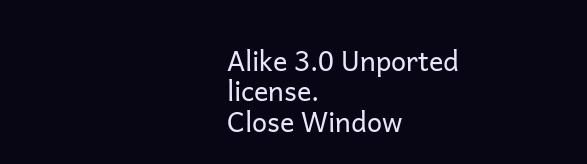Alike 3.0 Unported license.
Close Window